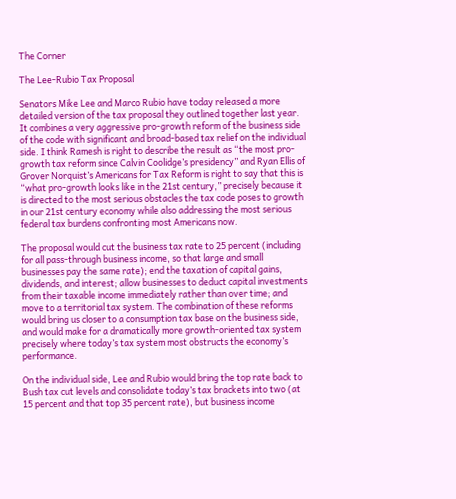The Corner

The Lee-Rubio Tax Proposal

Senators Mike Lee and Marco Rubio have today released a more detailed version of the tax proposal they outlined together last year. It combines a very aggressive pro-growth reform of the business side of the code with significant and broad-based tax relief on the individual side. I think Ramesh is right to describe the result as “the most pro-growth tax reform since Calvin Coolidge’s presidency” and Ryan Ellis of Grover Norquist’s Americans for Tax Reform is right to say that this is “what pro-growth looks like in the 21st century,” precisely because it is directed to the most serious obstacles the tax code poses to growth in our 21st century economy while also addressing the most serious federal tax burdens confronting most Americans now.

The proposal would cut the business tax rate to 25 percent (including for all pass-through business income, so that large and small businesses pay the same rate); end the taxation of capital gains, dividends, and interest; allow businesses to deduct capital investments from their taxable income immediately rather than over time; and move to a territorial tax system. The combination of these reforms would bring us closer to a consumption tax base on the business side, and would make for a dramatically more growth-oriented tax system precisely where today’s tax system most obstructs the economy’s performance.

On the individual side, Lee and Rubio would bring the top rate back to Bush tax cut levels and consolidate today’s tax brackets into two (at 15 percent and that top 35 percent rate), but business income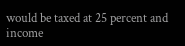would be taxed at 25 percent and income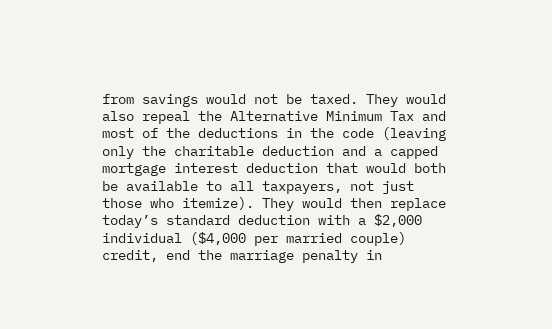from savings would not be taxed. They would also repeal the Alternative Minimum Tax and most of the deductions in the code (leaving only the charitable deduction and a capped mortgage interest deduction that would both be available to all taxpayers, not just those who itemize). They would then replace today’s standard deduction with a $2,000 individual ($4,000 per married couple) credit, end the marriage penalty in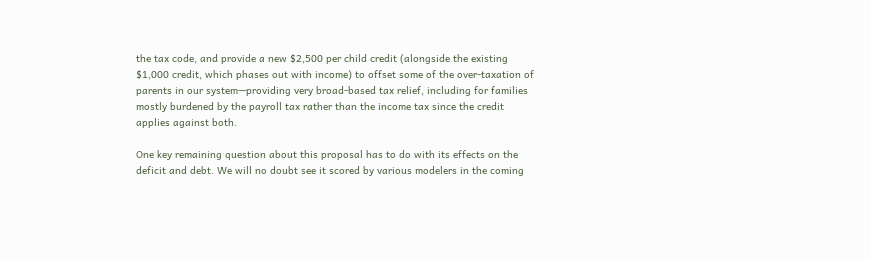the tax code, and provide a new $2,500 per child credit (alongside the existing $1,000 credit, which phases out with income) to offset some of the over-taxation of parents in our system—providing very broad-based tax relief, including for families mostly burdened by the payroll tax rather than the income tax since the credit applies against both.

One key remaining question about this proposal has to do with its effects on the deficit and debt. We will no doubt see it scored by various modelers in the coming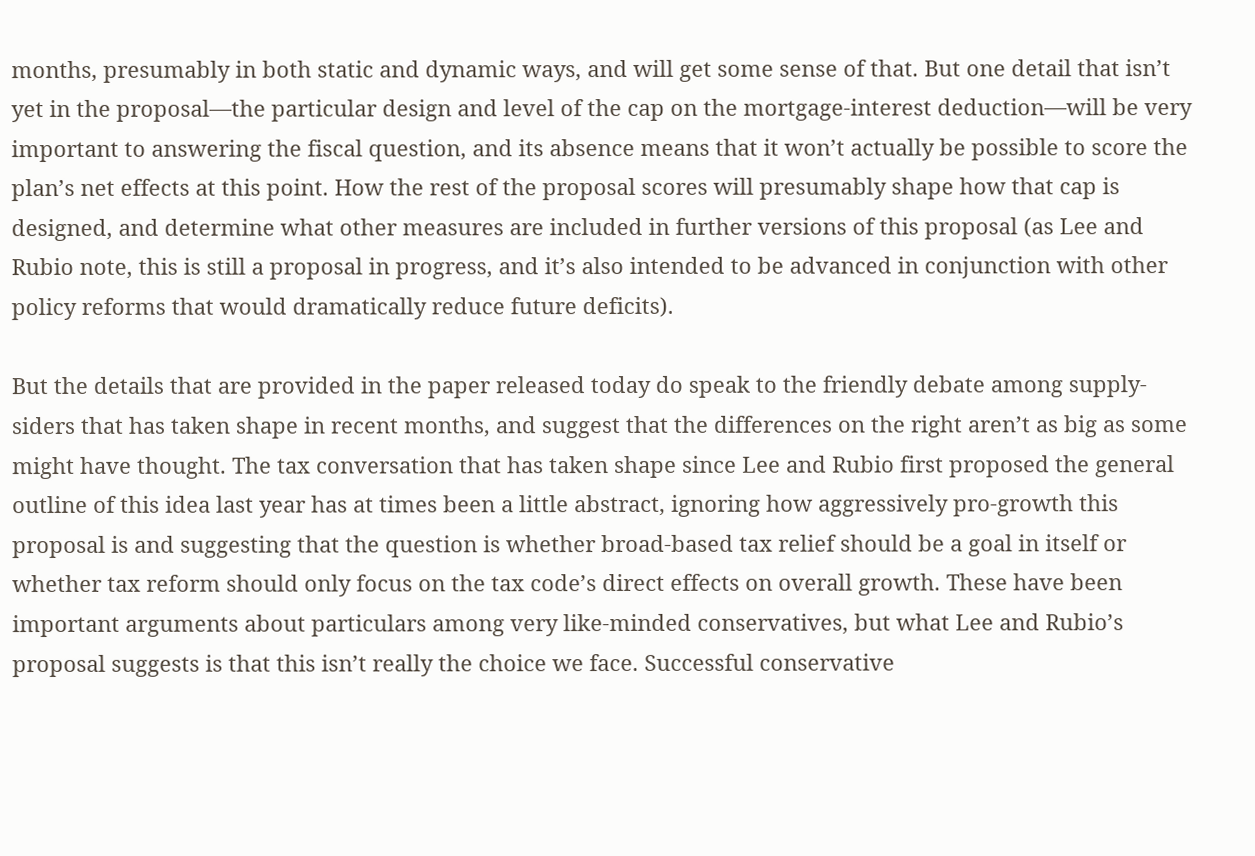months, presumably in both static and dynamic ways, and will get some sense of that. But one detail that isn’t yet in the proposal—the particular design and level of the cap on the mortgage-interest deduction—will be very important to answering the fiscal question, and its absence means that it won’t actually be possible to score the plan’s net effects at this point. How the rest of the proposal scores will presumably shape how that cap is designed, and determine what other measures are included in further versions of this proposal (as Lee and Rubio note, this is still a proposal in progress, and it’s also intended to be advanced in conjunction with other policy reforms that would dramatically reduce future deficits).

But the details that are provided in the paper released today do speak to the friendly debate among supply-siders that has taken shape in recent months, and suggest that the differences on the right aren’t as big as some might have thought. The tax conversation that has taken shape since Lee and Rubio first proposed the general outline of this idea last year has at times been a little abstract, ignoring how aggressively pro-growth this proposal is and suggesting that the question is whether broad-based tax relief should be a goal in itself or whether tax reform should only focus on the tax code’s direct effects on overall growth. These have been important arguments about particulars among very like-minded conservatives, but what Lee and Rubio’s proposal suggests is that this isn’t really the choice we face. Successful conservative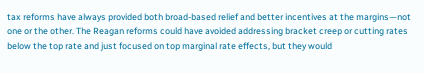tax reforms have always provided both broad-based relief and better incentives at the margins—not one or the other. The Reagan reforms could have avoided addressing bracket creep or cutting rates below the top rate and just focused on top marginal rate effects, but they would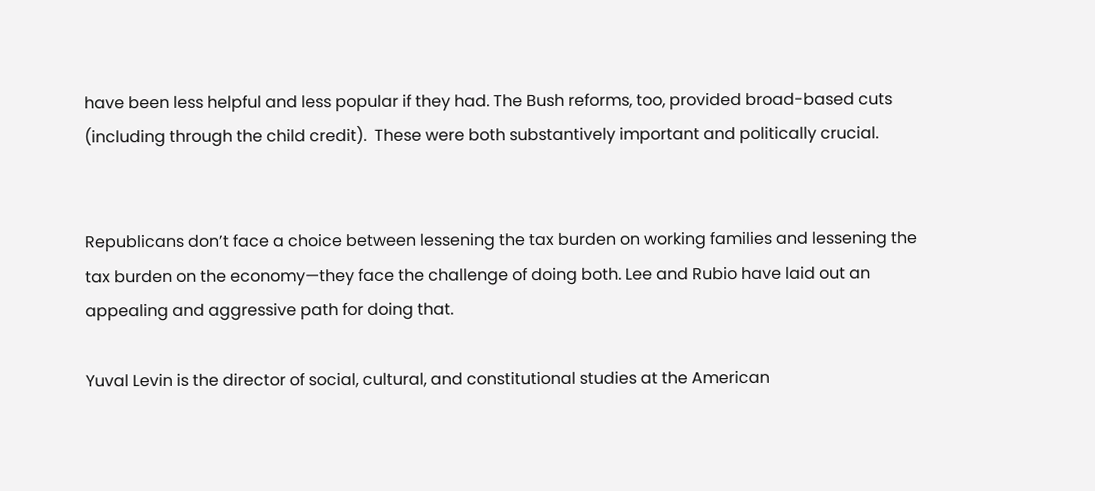have been less helpful and less popular if they had. The Bush reforms, too, provided broad-based cuts (including through the child credit).  These were both substantively important and politically crucial.


Republicans don’t face a choice between lessening the tax burden on working families and lessening the tax burden on the economy—they face the challenge of doing both. Lee and Rubio have laid out an appealing and aggressive path for doing that.

Yuval Levin is the director of social, cultural, and constitutional studies at the American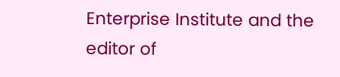Enterprise Institute and the editor of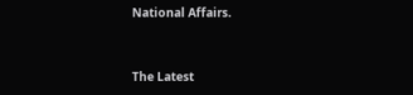National Affairs.


The Latest